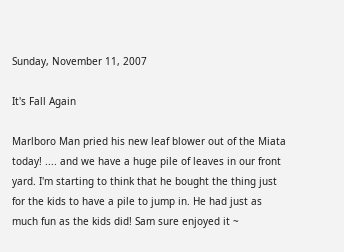Sunday, November 11, 2007

It's Fall Again

Marlboro Man pried his new leaf blower out of the Miata today! .... and we have a huge pile of leaves in our front yard. I'm starting to think that he bought the thing just for the kids to have a pile to jump in. He had just as much fun as the kids did! Sam sure enjoyed it ~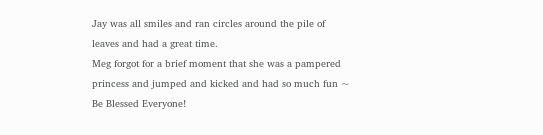Jay was all smiles and ran circles around the pile of leaves and had a great time.
Meg forgot for a brief moment that she was a pampered princess and jumped and kicked and had so much fun ~
Be Blessed Everyone!